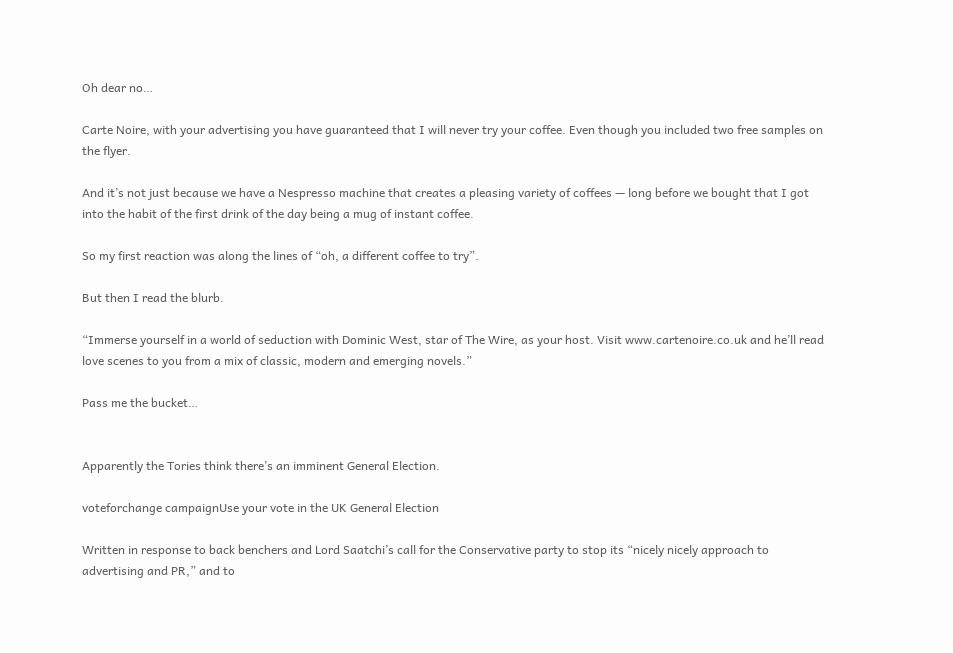Oh dear no…

Carte Noire, with your advertising you have guaranteed that I will never try your coffee. Even though you included two free samples on the flyer.

And it’s not just because we have a Nespresso machine that creates a pleasing variety of coffees — long before we bought that I got into the habit of the first drink of the day being a mug of instant coffee.

So my first reaction was along the lines of “oh, a different coffee to try”.

But then I read the blurb.

“Immerse yourself in a world of seduction with Dominic West, star of The Wire, as your host. Visit www.cartenoire.co.uk and he’ll read love scenes to you from a mix of classic, modern and emerging novels.”

Pass me the bucket…


Apparently the Tories think there’s an imminent General Election.

voteforchange campaignUse your vote in the UK General Election

Written in response to back benchers and Lord Saatchi’s call for the Conservative party to stop its “nicely nicely approach to advertising and PR,” and to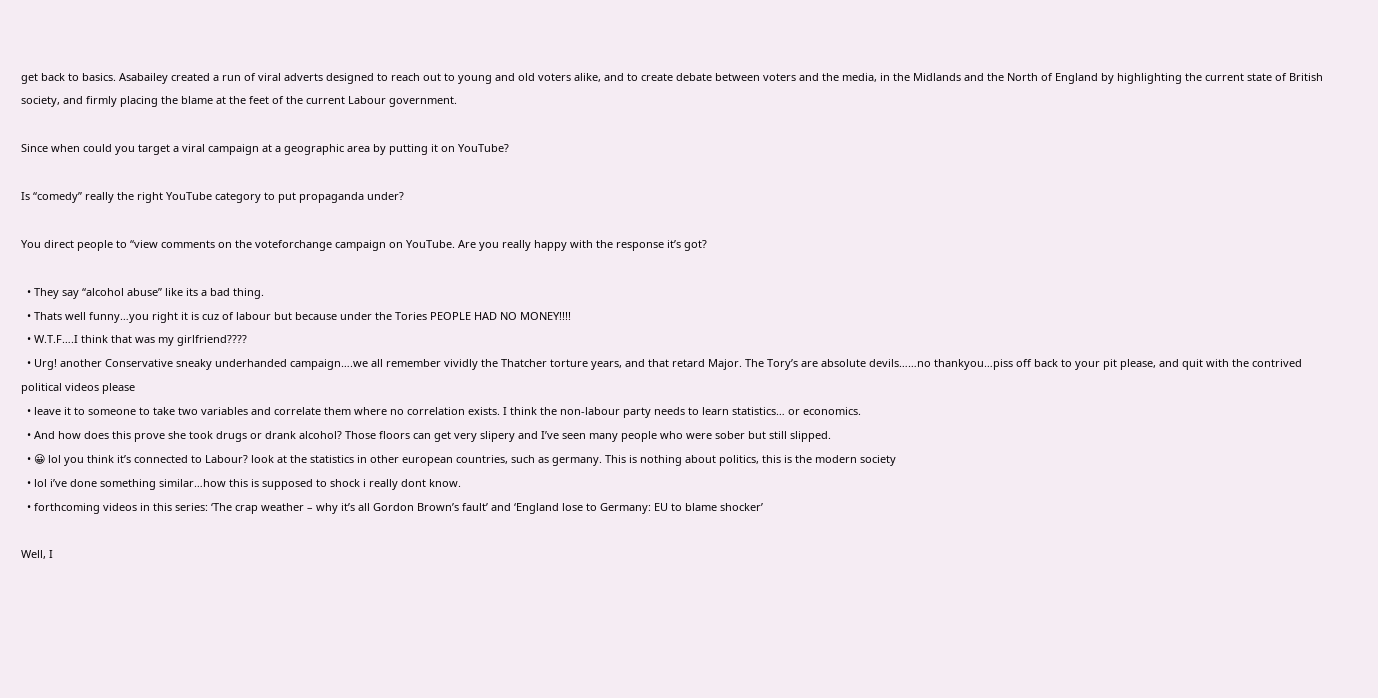get back to basics. Asabailey created a run of viral adverts designed to reach out to young and old voters alike, and to create debate between voters and the media, in the Midlands and the North of England by highlighting the current state of British society, and firmly placing the blame at the feet of the current Labour government.

Since when could you target a viral campaign at a geographic area by putting it on YouTube?

Is “comedy” really the right YouTube category to put propaganda under?

You direct people to “view comments on the voteforchange campaign on YouTube. Are you really happy with the response it’s got?

  • They say “alcohol abuse” like its a bad thing.
  • Thats well funny…you right it is cuz of labour but because under the Tories PEOPLE HAD NO MONEY!!!!
  • W.T.F….I think that was my girlfriend????
  • Urg! another Conservative sneaky underhanded campaign….we all remember vividly the Thatcher torture years, and that retard Major. The Tory’s are absolute devils……no thankyou…piss off back to your pit please, and quit with the contrived political videos please
  • leave it to someone to take two variables and correlate them where no correlation exists. I think the non-labour party needs to learn statistics… or economics.
  • And how does this prove she took drugs or drank alcohol? Those floors can get very slipery and I’ve seen many people who were sober but still slipped.
  • 😀 lol you think it’s connected to Labour? look at the statistics in other european countries, such as germany. This is nothing about politics, this is the modern society
  • lol i’ve done something similar…how this is supposed to shock i really dont know.
  • forthcoming videos in this series: ‘The crap weather – why it’s all Gordon Brown’s fault’ and ‘England lose to Germany: EU to blame shocker’

Well, I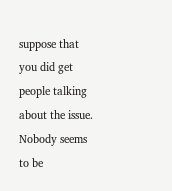suppose that you did get people talking about the issue. Nobody seems to be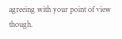agreeing with your point of view though.